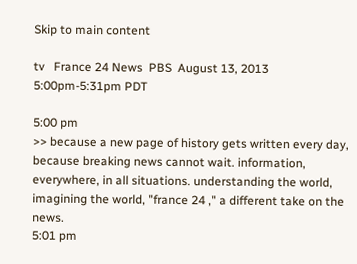Skip to main content

tv   France 24 News  PBS  August 13, 2013 5:00pm-5:31pm PDT

5:00 pm
>> because a new page of history gets written every day, because breaking news cannot wait. information, everywhere, in all situations. understanding the world, imagining the world, "france 24 ," a different take on the news.
5:01 pm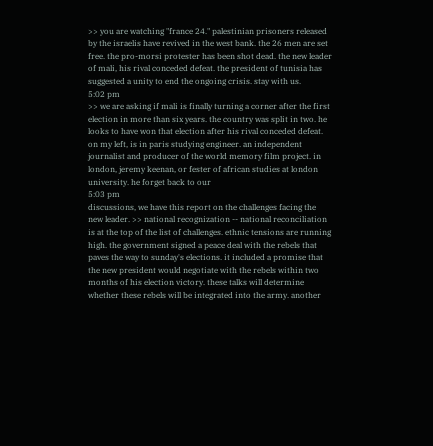>> you are watching "france 24." palestinian prisoners released by the israelis have revived in the west bank. the 26 men are set free. the pro-morsi protester has been shot dead. the new leader of mali, his rival conceded defeat. the president of tunisia has suggested a unity to end the ongoing crisis. stay with us.
5:02 pm
>> we are asking if mali is finally turning a corner after the first election in more than six years. the country was split in two. he looks to have won that election after his rival conceded defeat. on my left, is in paris studying engineer. an independent journalist and producer of the world memory film project. in london, jeremy keenan, or fester of african studies at london university. he forget back to our
5:03 pm
discussions, we have this report on the challenges facing the new leader. >> national recognization -- national reconciliation is at the top of the list of challenges. ethnic tensions are running high. the government signed a peace deal with the rebels that paves the way to sunday's elections. it included a promise that the new president would negotiate with the rebels within two months of his election victory. these talks will determine whether these rebels will be integrated into the army. another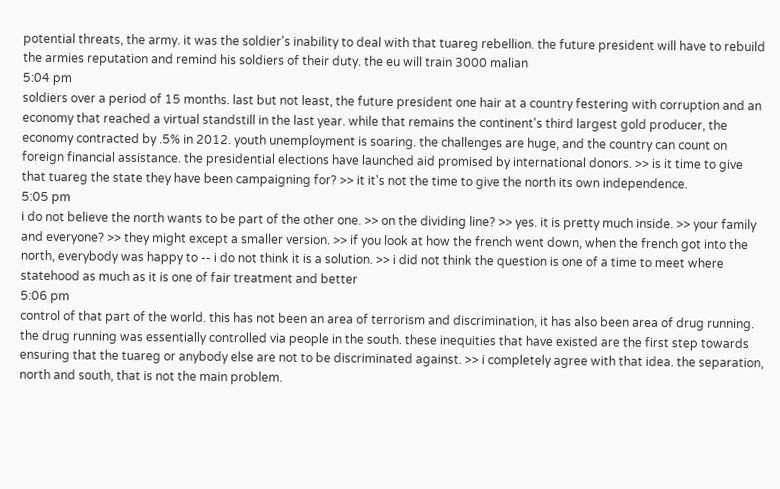potential threats, the army. it was the soldier's inability to deal with that tuareg rebellion. the future president will have to rebuild the armies reputation and remind his soldiers of their duty. the eu will train 3000 malian
5:04 pm
soldiers over a period of 15 months. last but not least, the future president one hair at a country festering with corruption and an economy that reached a virtual standstill in the last year. while that remains the continent's third largest gold producer, the economy contracted by .5% in 2012. youth unemployment is soaring. the challenges are huge, and the country can count on foreign financial assistance. the presidential elections have launched aid promised by international donors. >> is it time to give that tuareg the state they have been campaigning for? >> it it's not the time to give the north its own independence.
5:05 pm
i do not believe the north wants to be part of the other one. >> on the dividing line? >> yes. it is pretty much inside. >> your family and everyone? >> they might except a smaller version. >> if you look at how the french went down, when the french got into the north, everybody was happy to -- i do not think it is a solution. >> i did not think the question is one of a time to meet where statehood as much as it is one of fair treatment and better
5:06 pm
control of that part of the world. this has not been an area of terrorism and discrimination, it has also been area of drug running. the drug running was essentially controlled via people in the south. these inequities that have existed are the first step towards ensuring that the tuareg or anybody else are not to be discriminated against. >> i completely agree with that idea. the separation, north and south, that is not the main problem.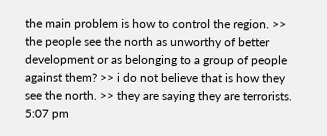the main problem is how to control the region. >> the people see the north as unworthy of better development or as belonging to a group of people against them? >> i do not believe that is how they see the north. >> they are saying they are terrorists.
5:07 pm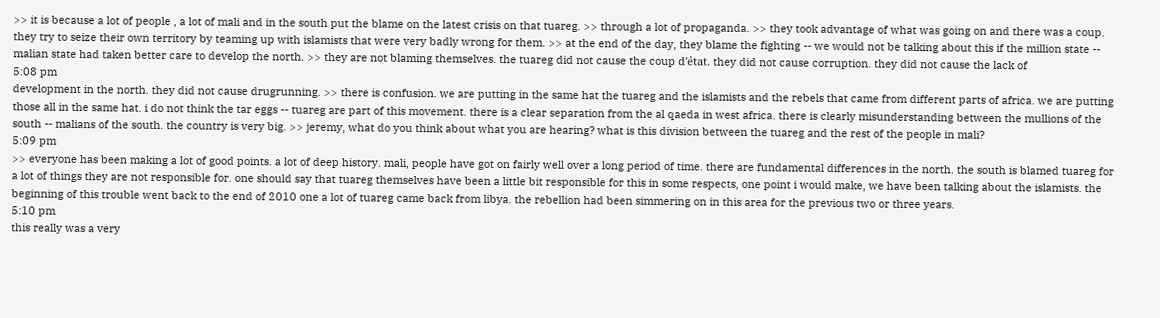>> it is because a lot of people , a lot of mali and in the south put the blame on the latest crisis on that tuareg. >> through a lot of propaganda. >> they took advantage of what was going on and there was a coup. they try to seize their own territory by teaming up with islamists that were very badly wrong for them. >> at the end of the day, they blame the fighting -- we would not be talking about this if the million state -- malian state had taken better care to develop the north. >> they are not blaming themselves. the tuareg did not cause the coup d'état. they did not cause corruption. they did not cause the lack of
5:08 pm
development in the north. they did not cause drugrunning. >> there is confusion. we are putting in the same hat the tuareg and the islamists and the rebels that came from different parts of africa. we are putting those all in the same hat. i do not think the tar eggs -- tuareg are part of this movement. there is a clear separation from the al qaeda in west africa. there is clearly misunderstanding between the mullions of the south -- malians of the south. the country is very big. >> jeremy, what do you think about what you are hearing? what is this division between the tuareg and the rest of the people in mali?
5:09 pm
>> everyone has been making a lot of good points. a lot of deep history. mali, people have got on fairly well over a long period of time. there are fundamental differences in the north. the south is blamed tuareg for a lot of things they are not responsible for. one should say that tuareg themselves have been a little bit responsible for this in some respects, one point i would make, we have been talking about the islamists. the beginning of this trouble went back to the end of 2010 one a lot of tuareg came back from libya. the rebellion had been simmering on in this area for the previous two or three years.
5:10 pm
this really was a very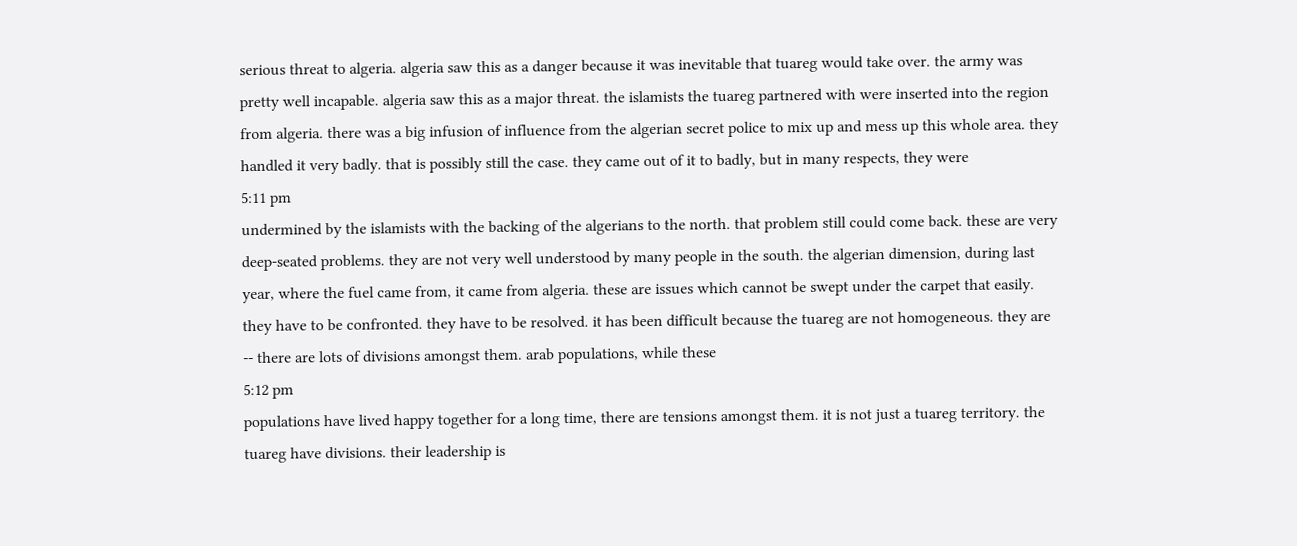serious threat to algeria. algeria saw this as a danger because it was inevitable that tuareg would take over. the army was pretty well incapable. algeria saw this as a major threat. the islamists the tuareg partnered with were inserted into the region from algeria. there was a big infusion of influence from the algerian secret police to mix up and mess up this whole area. they handled it very badly. that is possibly still the case. they came out of it to badly, but in many respects, they were
5:11 pm
undermined by the islamists with the backing of the algerians to the north. that problem still could come back. these are very deep-seated problems. they are not very well understood by many people in the south. the algerian dimension, during last year, where the fuel came from, it came from algeria. these are issues which cannot be swept under the carpet that easily. they have to be confronted. they have to be resolved. it has been difficult because the tuareg are not homogeneous. they are -- there are lots of divisions amongst them. arab populations, while these
5:12 pm
populations have lived happy together for a long time, there are tensions amongst them. it is not just a tuareg territory. the tuareg have divisions. their leadership is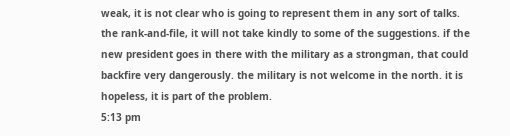weak, it is not clear who is going to represent them in any sort of talks. the rank-and-file, it will not take kindly to some of the suggestions. if the new president goes in there with the military as a strongman, that could backfire very dangerously. the military is not welcome in the north. it is hopeless, it is part of the problem.
5:13 pm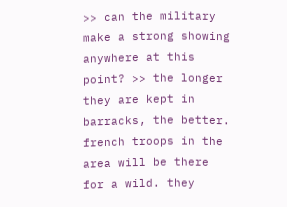>> can the military make a strong showing anywhere at this point? >> the longer they are kept in barracks, the better. french troops in the area will be there for a wild. they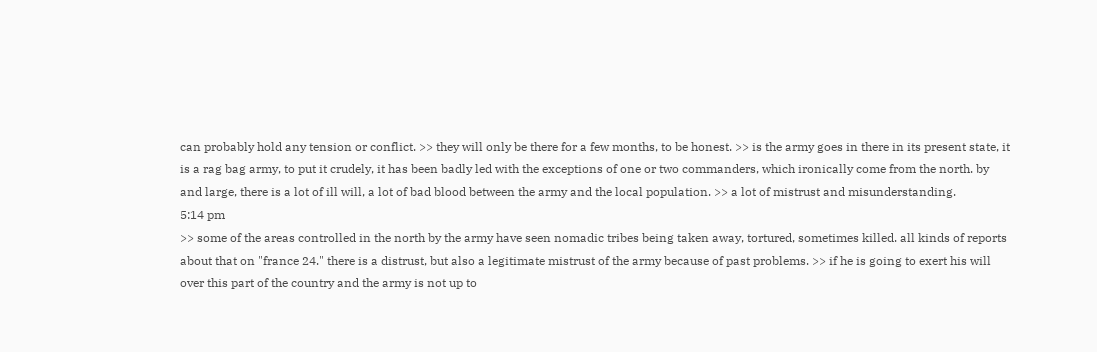can probably hold any tension or conflict. >> they will only be there for a few months, to be honest. >> is the army goes in there in its present state, it is a rag bag army, to put it crudely, it has been badly led with the exceptions of one or two commanders, which ironically come from the north. by and large, there is a lot of ill will, a lot of bad blood between the army and the local population. >> a lot of mistrust and misunderstanding.
5:14 pm
>> some of the areas controlled in the north by the army have seen nomadic tribes being taken away, tortured, sometimes killed. all kinds of reports about that on "france 24." there is a distrust, but also a legitimate mistrust of the army because of past problems. >> if he is going to exert his will over this part of the country and the army is not up to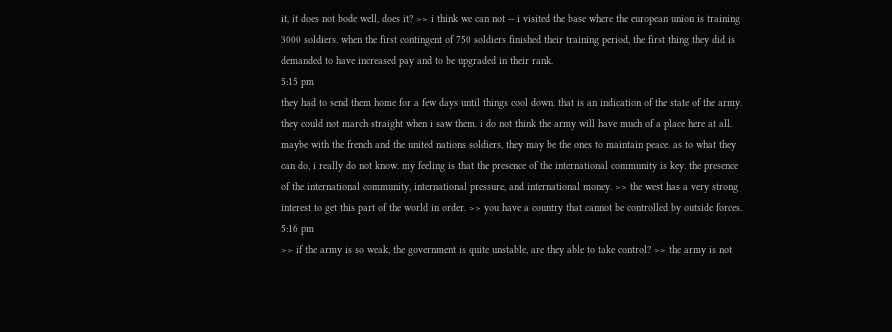it, it does not bode well, does it? >> i think we can not -- i visited the base where the european union is training 3000 soldiers. when the first contingent of 750 soldiers finished their training period, the first thing they did is demanded to have increased pay and to be upgraded in their rank.
5:15 pm
they had to send them home for a few days until things cool down. that is an indication of the state of the army. they could not march straight when i saw them. i do not think the army will have much of a place here at all. maybe with the french and the united nations soldiers, they may be the ones to maintain peace. as to what they can do, i really do not know. my feeling is that the presence of the international community is key. the presence of the international community, international pressure, and international money. >> the west has a very strong interest to get this part of the world in order. >> you have a country that cannot be controlled by outside forces.
5:16 pm
>> if the army is so weak, the government is quite unstable, are they able to take control? >> the army is not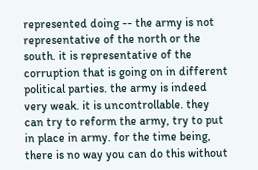represented doing -- the army is not representative of the north or the south. it is representative of the corruption that is going on in different political parties. the army is indeed very weak. it is uncontrollable. they can try to reform the army, try to put in place in army. for the time being, there is no way you can do this without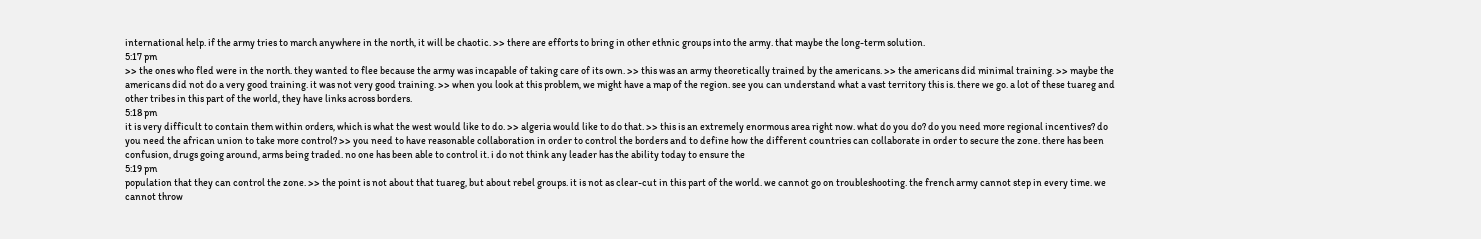international help. if the army tries to march anywhere in the north, it will be chaotic. >> there are efforts to bring in other ethnic groups into the army. that maybe the long-term solution.
5:17 pm
>> the ones who fled were in the north. they wanted to flee because the army was incapable of taking care of its own. >> this was an army theoretically trained by the americans. >> the americans did minimal training. >> maybe the americans did not do a very good training. it was not very good training. >> when you look at this problem, we might have a map of the region. see you can understand what a vast territory this is. there we go. a lot of these tuareg and other tribes in this part of the world, they have links across borders.
5:18 pm
it is very difficult to contain them within orders, which is what the west would like to do. >> algeria would like to do that. >> this is an extremely enormous area right now. what do you do? do you need more regional incentives? do you need the african union to take more control? >> you need to have reasonable collaboration in order to control the borders and to define how the different countries can collaborate in order to secure the zone. there has been confusion, drugs going around, arms being traded. no one has been able to control it. i do not think any leader has the ability today to ensure the
5:19 pm
population that they can control the zone. >> the point is not about that tuareg, but about rebel groups. it is not as clear-cut in this part of the world. we cannot go on troubleshooting. the french army cannot step in every time. we cannot throw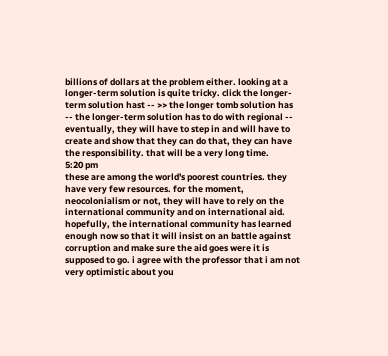billions of dollars at the problem either. looking at a longer-term solution is quite tricky. click the longer-term solution hast -- >> the longer tomb solution has -- the longer-term solution has to do with regional -- eventually, they will have to step in and will have to create and show that they can do that, they can have the responsibility. that will be a very long time.
5:20 pm
these are among the world's poorest countries. they have very few resources. for the moment, neocolonialism or not, they will have to rely on the international community and on international aid. hopefully, the international community has learned enough now so that it will insist on an battle against corruption and make sure the aid goes were it is supposed to go. i agree with the professor that i am not very optimistic about you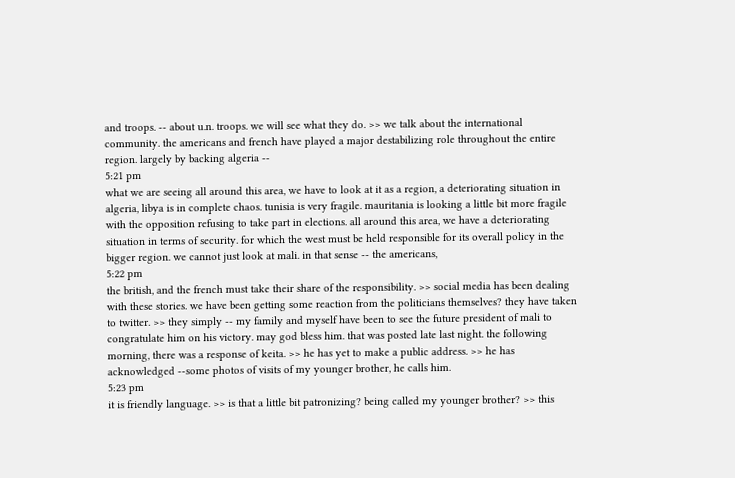and troops. -- about u.n. troops. we will see what they do. >> we talk about the international community. the americans and french have played a major destabilizing role throughout the entire region. largely by backing algeria --
5:21 pm
what we are seeing all around this area, we have to look at it as a region, a deteriorating situation in algeria, libya is in complete chaos. tunisia is very fragile. mauritania is looking a little bit more fragile with the opposition refusing to take part in elections. all around this area, we have a deteriorating situation in terms of security. for which the west must be held responsible for its overall policy in the bigger region. we cannot just look at mali. in that sense -- the americans,
5:22 pm
the british, and the french must take their share of the responsibility. >> social media has been dealing with these stories. we have been getting some reaction from the politicians themselves? they have taken to twitter. >> they simply -- my family and myself have been to see the future president of mali to congratulate him on his victory. may god bless him. that was posted late last night. the following morning, there was a response of keita. >> he has yet to make a public address. >> he has acknowledged --some photos of visits of my younger brother, he calls him.
5:23 pm
it is friendly language. >> is that a little bit patronizing? being called my younger brother? >> this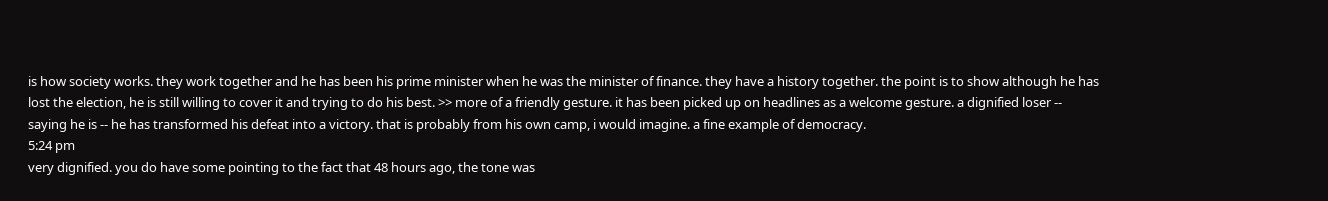is how society works. they work together and he has been his prime minister when he was the minister of finance. they have a history together. the point is to show although he has lost the election, he is still willing to cover it and trying to do his best. >> more of a friendly gesture. it has been picked up on headlines as a welcome gesture. a dignified loser -- saying he is -- he has transformed his defeat into a victory. that is probably from his own camp, i would imagine. a fine example of democracy.
5:24 pm
very dignified. you do have some pointing to the fact that 48 hours ago, the tone was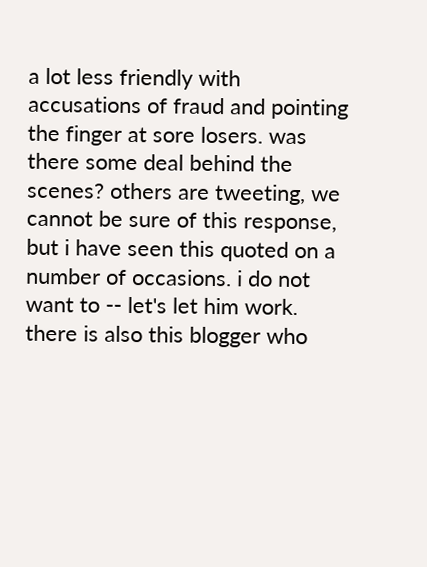a lot less friendly with accusations of fraud and pointing the finger at sore losers. was there some deal behind the scenes? others are tweeting, we cannot be sure of this response, but i have seen this quoted on a number of occasions. i do not want to -- let's let him work. there is also this blogger who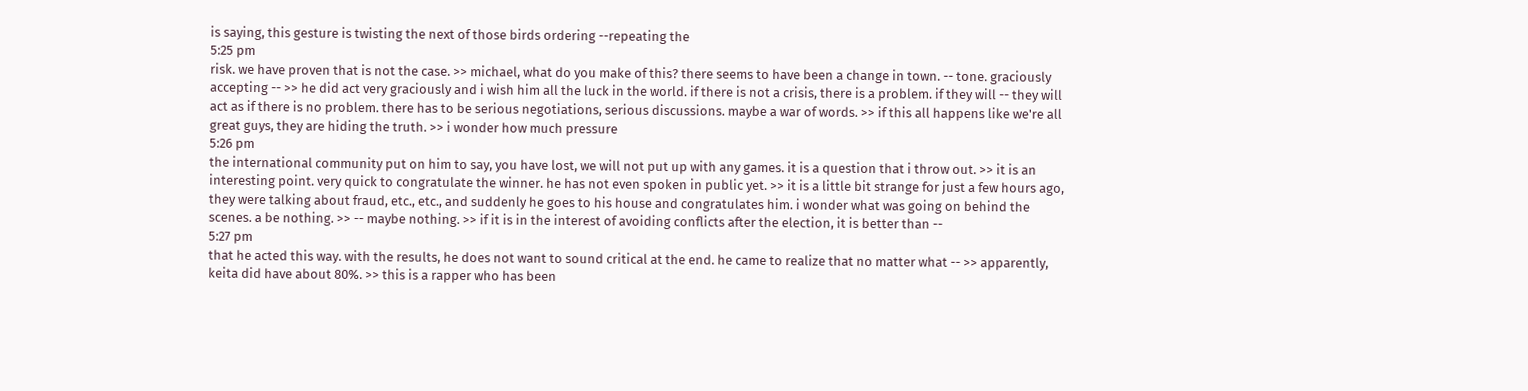is saying, this gesture is twisting the next of those birds ordering --repeating the
5:25 pm
risk. we have proven that is not the case. >> michael, what do you make of this? there seems to have been a change in town. -- tone. graciously accepting -- >> he did act very graciously and i wish him all the luck in the world. if there is not a crisis, there is a problem. if they will -- they will act as if there is no problem. there has to be serious negotiations, serious discussions. maybe a war of words. >> if this all happens like we're all great guys, they are hiding the truth. >> i wonder how much pressure
5:26 pm
the international community put on him to say, you have lost, we will not put up with any games. it is a question that i throw out. >> it is an interesting point. very quick to congratulate the winner. he has not even spoken in public yet. >> it is a little bit strange for just a few hours ago, they were talking about fraud, etc., etc., and suddenly he goes to his house and congratulates him. i wonder what was going on behind the scenes. a be nothing. >> -- maybe nothing. >> if it is in the interest of avoiding conflicts after the election, it is better than --
5:27 pm
that he acted this way. with the results, he does not want to sound critical at the end. he came to realize that no matter what -- >> apparently, keita did have about 80%. >> this is a rapper who has been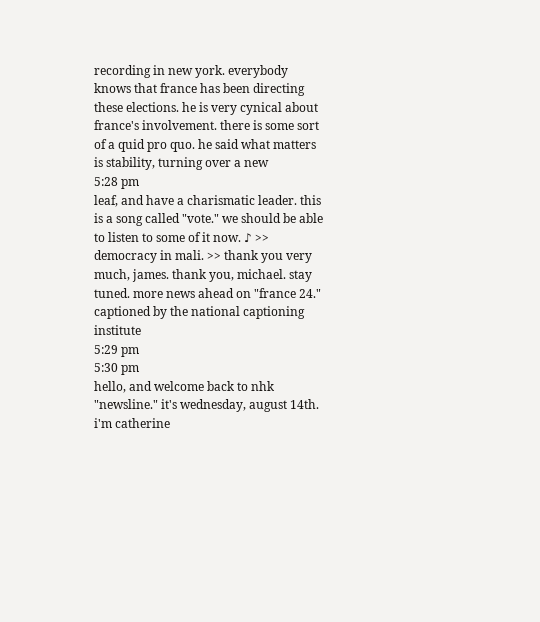recording in new york. everybody knows that france has been directing these elections. he is very cynical about france's involvement. there is some sort of a quid pro quo. he said what matters is stability, turning over a new
5:28 pm
leaf, and have a charismatic leader. this is a song called "vote." we should be able to listen to some of it now. ♪ >> democracy in mali. >> thank you very much, james. thank you, michael. stay tuned. more news ahead on "france 24." captioned by the national captioning institute
5:29 pm
5:30 pm
hello, and welcome back to nhk "newsline." it's wednesday, august 14th. i'm catherine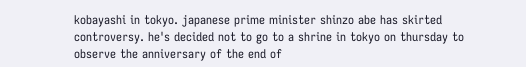kobayashi in tokyo. japanese prime minister shinzo abe has skirted controversy. he's decided not to go to a shrine in tokyo on thursday to observe the anniversary of the end of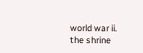world war ii. the shrine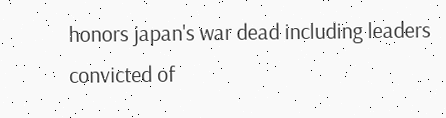honors japan's war dead including leaders convicted of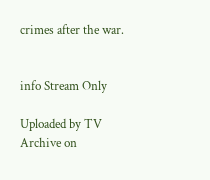crimes after the war.


info Stream Only

Uploaded by TV Archive on